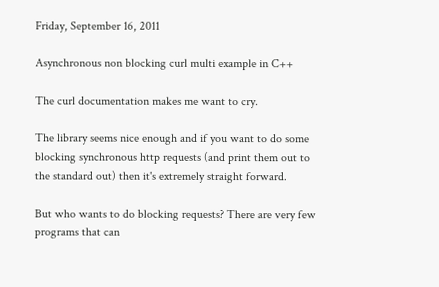Friday, September 16, 2011

Asynchronous non blocking curl multi example in C++

The curl documentation makes me want to cry.

The library seems nice enough and if you want to do some blocking synchronous http requests (and print them out to the standard out) then it's extremely straight forward.

But who wants to do blocking requests? There are very few programs that can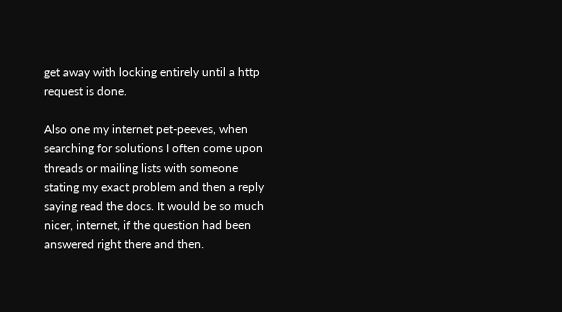get away with locking entirely until a http request is done.

Also one my internet pet-peeves, when searching for solutions I often come upon threads or mailing lists with someone stating my exact problem and then a reply saying read the docs. It would be so much nicer, internet, if the question had been answered right there and then.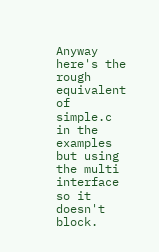Anyway here's the rough equivalent of simple.c in the examples but using the multi interface so it doesn't block.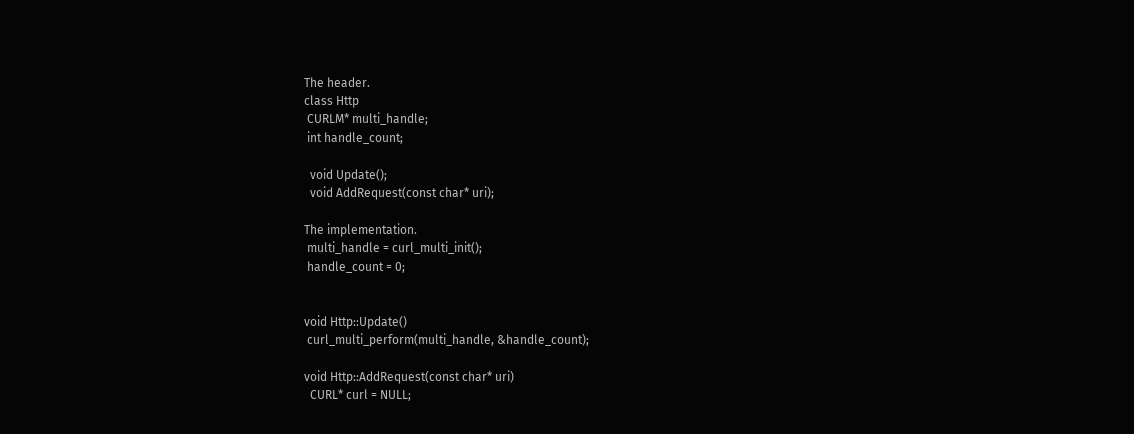The header.
class Http
 CURLM* multi_handle;
 int handle_count;

  void Update();
  void AddRequest(const char* uri);

The implementation.
 multi_handle = curl_multi_init();
 handle_count = 0;


void Http::Update()
 curl_multi_perform(multi_handle, &handle_count);

void Http::AddRequest(const char* uri)
  CURL* curl = NULL;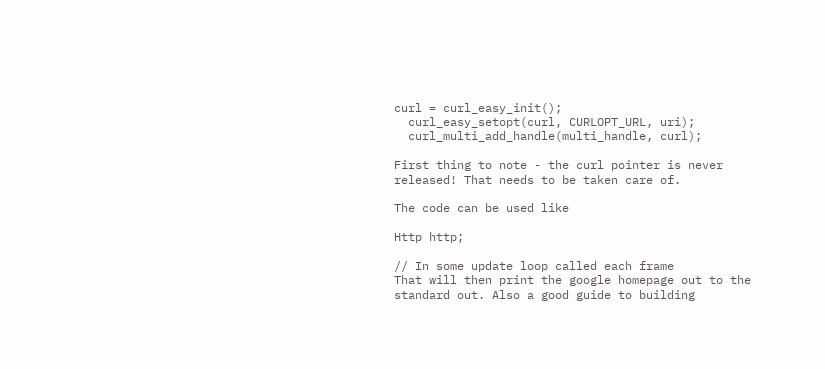curl = curl_easy_init();
  curl_easy_setopt(curl, CURLOPT_URL, uri);
  curl_multi_add_handle(multi_handle, curl);

First thing to note - the curl pointer is never released! That needs to be taken care of.

The code can be used like

Http http;

// In some update loop called each frame
That will then print the google homepage out to the standard out. Also a good guide to building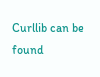Curllib can be found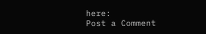here:
Post a Comment